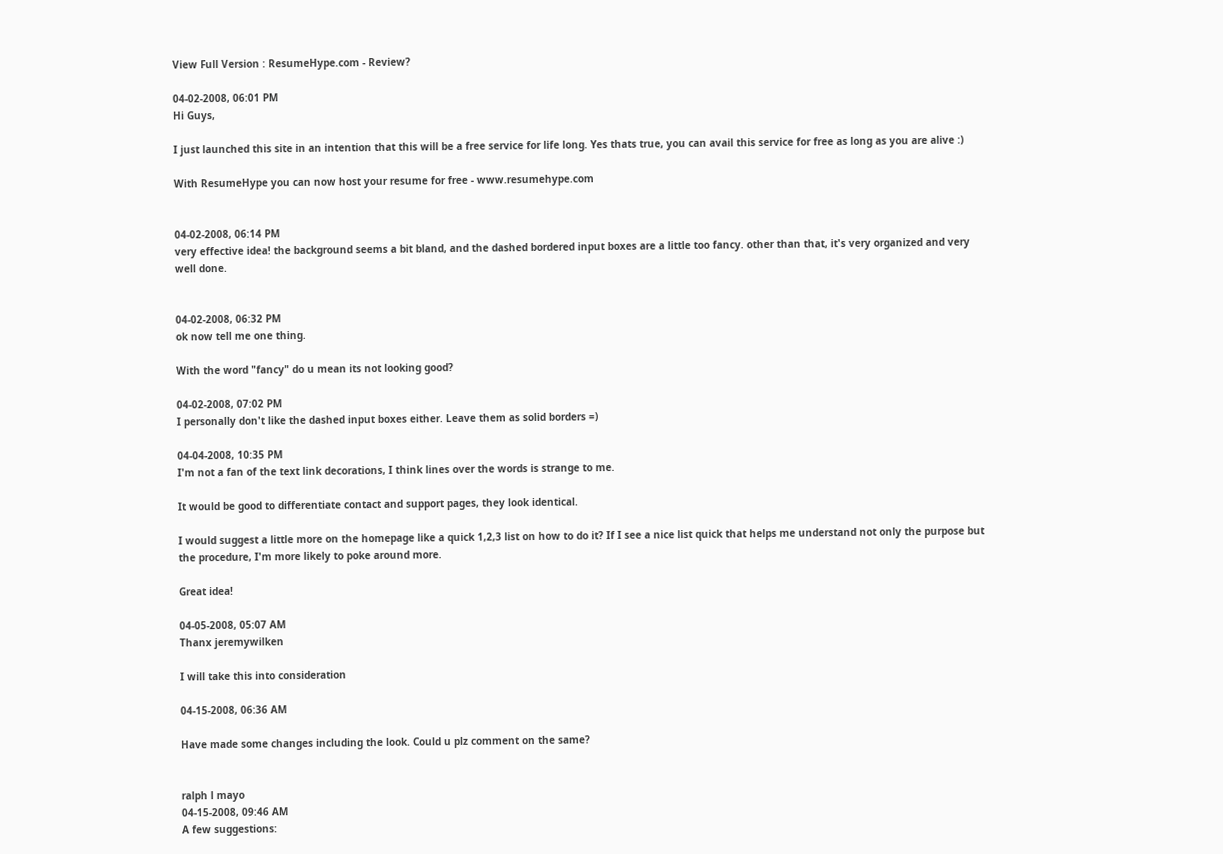View Full Version : ResumeHype.com - Review?

04-02-2008, 06:01 PM
Hi Guys,

I just launched this site in an intention that this will be a free service for life long. Yes thats true, you can avail this service for free as long as you are alive :)

With ResumeHype you can now host your resume for free - www.resumehype.com


04-02-2008, 06:14 PM
very effective idea! the background seems a bit bland, and the dashed bordered input boxes are a little too fancy. other than that, it's very organized and very well done.


04-02-2008, 06:32 PM
ok now tell me one thing.

With the word "fancy" do u mean its not looking good?

04-02-2008, 07:02 PM
I personally don't like the dashed input boxes either. Leave them as solid borders =)

04-04-2008, 10:35 PM
I'm not a fan of the text link decorations, I think lines over the words is strange to me.

It would be good to differentiate contact and support pages, they look identical.

I would suggest a little more on the homepage like a quick 1,2,3 list on how to do it? If I see a nice list quick that helps me understand not only the purpose but the procedure, I'm more likely to poke around more.

Great idea!

04-05-2008, 05:07 AM
Thanx jeremywilken

I will take this into consideration

04-15-2008, 06:36 AM

Have made some changes including the look. Could u plz comment on the same?


ralph l mayo
04-15-2008, 09:46 AM
A few suggestions: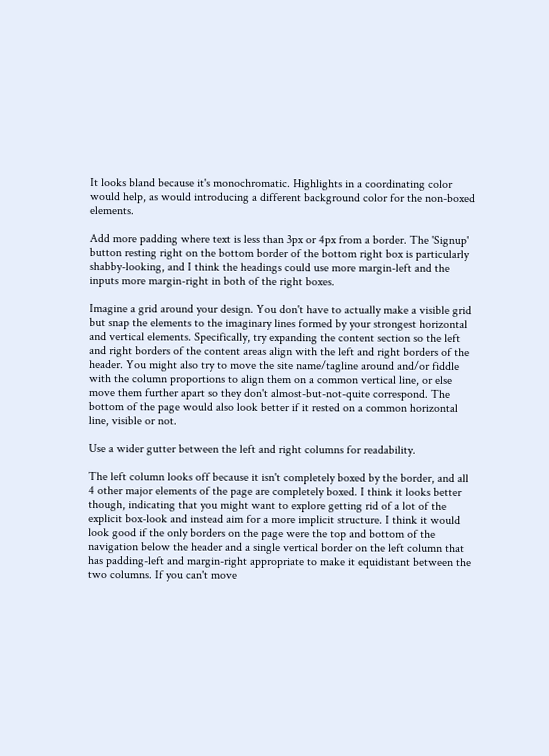It looks bland because it's monochromatic. Highlights in a coordinating color would help, as would introducing a different background color for the non-boxed elements.

Add more padding where text is less than 3px or 4px from a border. The 'Signup' button resting right on the bottom border of the bottom right box is particularly shabby-looking, and I think the headings could use more margin-left and the inputs more margin-right in both of the right boxes.

Imagine a grid around your design. You don't have to actually make a visible grid but snap the elements to the imaginary lines formed by your strongest horizontal and vertical elements. Specifically, try expanding the content section so the left and right borders of the content areas align with the left and right borders of the header. You might also try to move the site name/tagline around and/or fiddle with the column proportions to align them on a common vertical line, or else move them further apart so they don't almost-but-not-quite correspond. The bottom of the page would also look better if it rested on a common horizontal line, visible or not.

Use a wider gutter between the left and right columns for readability.

The left column looks off because it isn't completely boxed by the border, and all 4 other major elements of the page are completely boxed. I think it looks better though, indicating that you might want to explore getting rid of a lot of the explicit box-look and instead aim for a more implicit structure. I think it would look good if the only borders on the page were the top and bottom of the navigation below the header and a single vertical border on the left column that has padding-left and margin-right appropriate to make it equidistant between the two columns. If you can't move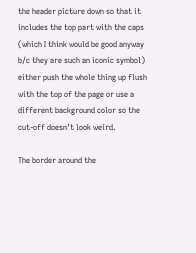the header picture down so that it includes the top part with the caps (which I think would be good anyway b/c they are such an iconic symbol) either push the whole thing up flush with the top of the page or use a different background color so the cut-off doesn't look weird.

The border around the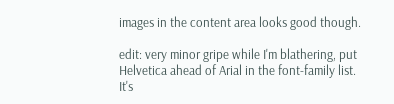images in the content area looks good though.

edit: very minor gripe while I'm blathering, put Helvetica ahead of Arial in the font-family list. It's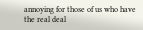annoying for those of us who have the real deal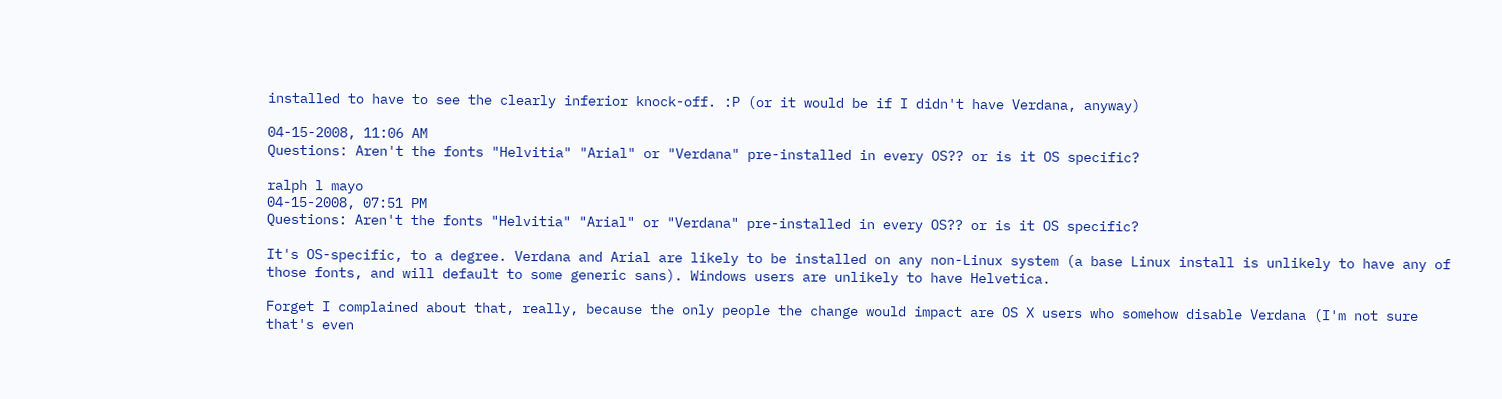installed to have to see the clearly inferior knock-off. :P (or it would be if I didn't have Verdana, anyway)

04-15-2008, 11:06 AM
Questions: Aren't the fonts "Helvitia" "Arial" or "Verdana" pre-installed in every OS?? or is it OS specific?

ralph l mayo
04-15-2008, 07:51 PM
Questions: Aren't the fonts "Helvitia" "Arial" or "Verdana" pre-installed in every OS?? or is it OS specific?

It's OS-specific, to a degree. Verdana and Arial are likely to be installed on any non-Linux system (a base Linux install is unlikely to have any of those fonts, and will default to some generic sans). Windows users are unlikely to have Helvetica.

Forget I complained about that, really, because the only people the change would impact are OS X users who somehow disable Verdana (I'm not sure that's even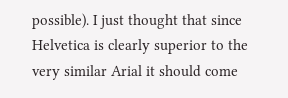possible). I just thought that since Helvetica is clearly superior to the very similar Arial it should come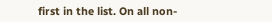first in the list. On all non-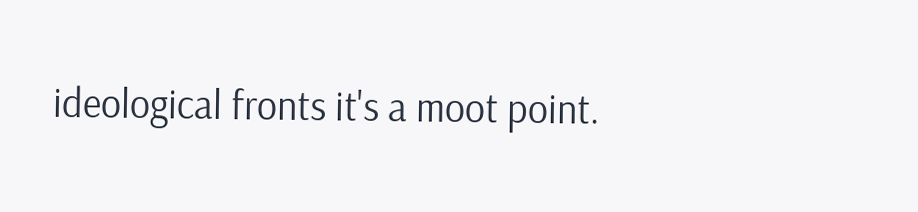ideological fronts it's a moot point.